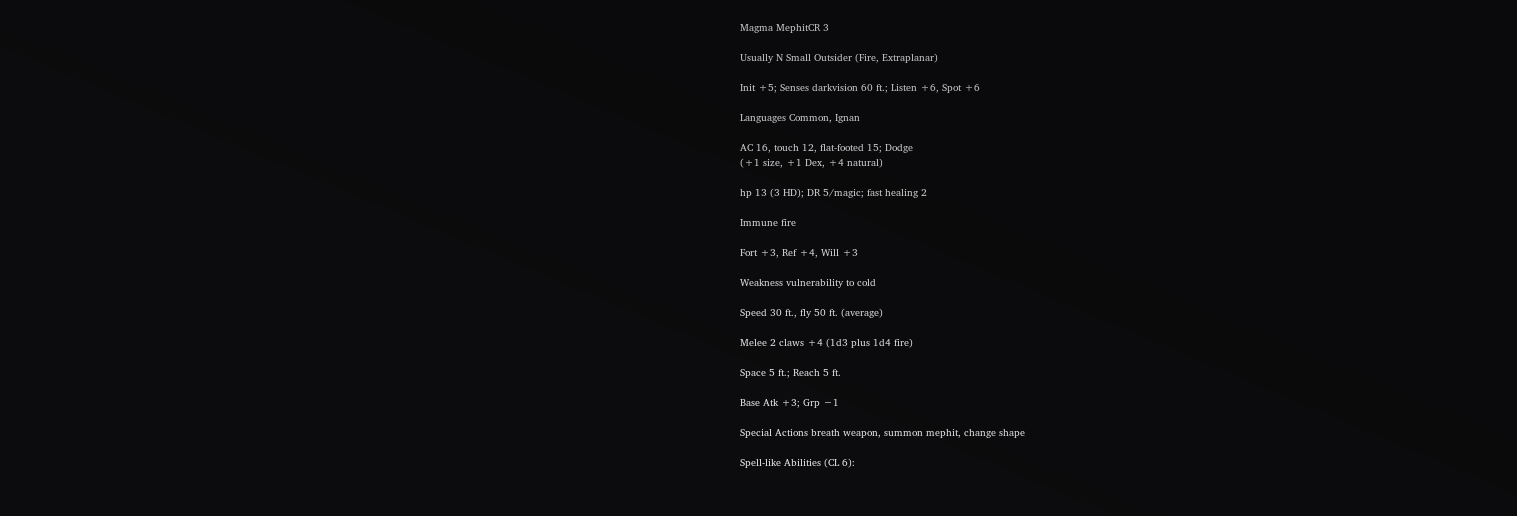Magma MephitCR 3

Usually N Small Outsider (Fire, Extraplanar)

Init +5; Senses darkvision 60 ft.; Listen +6, Spot +6

Languages Common, Ignan

AC 16, touch 12, flat-footed 15; Dodge
(+1 size, +1 Dex, +4 natural)

hp 13 (3 HD); DR 5/magic; fast healing 2

Immune fire

Fort +3, Ref +4, Will +3

Weakness vulnerability to cold

Speed 30 ft., fly 50 ft. (average)

Melee 2 claws +4 (1d3 plus 1d4 fire)

Space 5 ft.; Reach 5 ft.

Base Atk +3; Grp −1

Special Actions breath weapon, summon mephit, change shape

Spell-like Abilities (CL 6):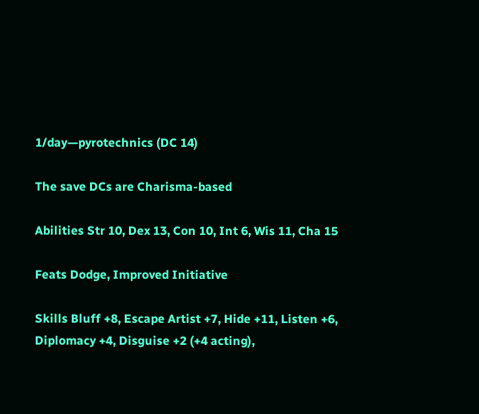1/day—pyrotechnics (DC 14)

The save DCs are Charisma-based

Abilities Str 10, Dex 13, Con 10, Int 6, Wis 11, Cha 15

Feats Dodge, Improved Initiative

Skills Bluff +8, Escape Artist +7, Hide +11, Listen +6, Diplomacy +4, Disguise +2 (+4 acting),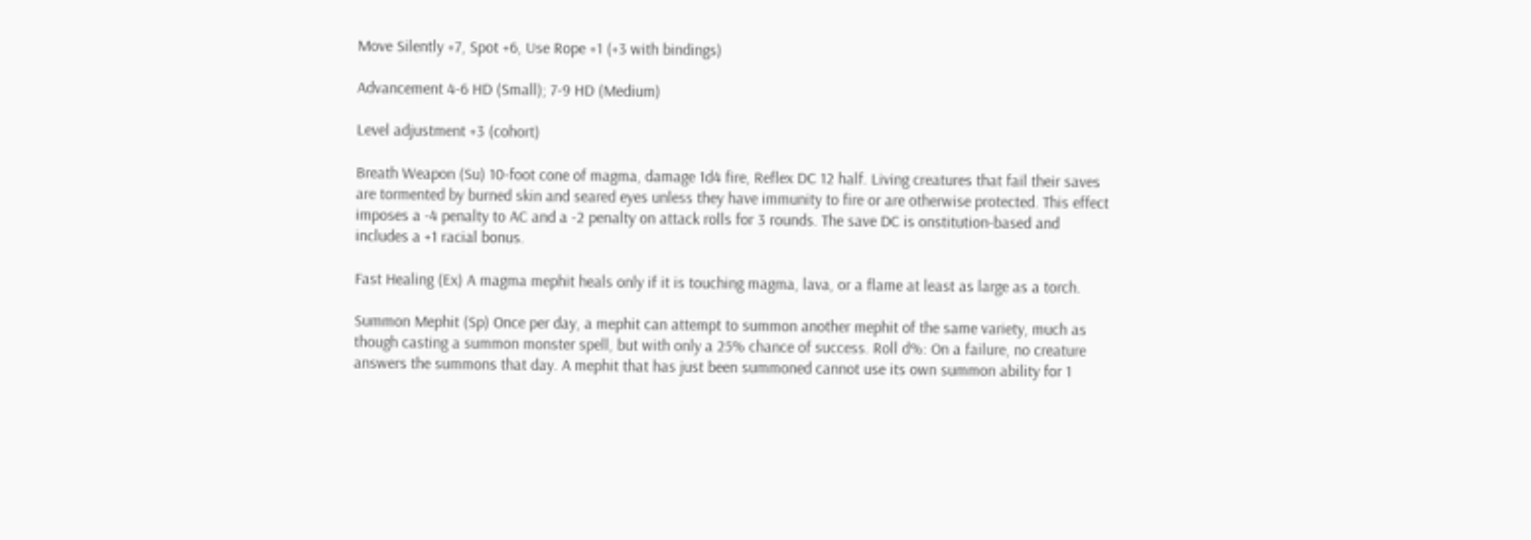Move Silently +7, Spot +6, Use Rope +1 (+3 with bindings)

Advancement 4-6 HD (Small); 7-9 HD (Medium)

Level adjustment +3 (cohort)

Breath Weapon (Su) 10-foot cone of magma, damage 1d4 fire, Reflex DC 12 half. Living creatures that fail their saves are tormented by burned skin and seared eyes unless they have immunity to fire or are otherwise protected. This effect imposes a -4 penalty to AC and a -2 penalty on attack rolls for 3 rounds. The save DC is onstitution-based and includes a +1 racial bonus.

Fast Healing (Ex) A magma mephit heals only if it is touching magma, lava, or a flame at least as large as a torch.

Summon Mephit (Sp) Once per day, a mephit can attempt to summon another mephit of the same variety, much as though casting a summon monster spell, but with only a 25% chance of success. Roll d%: On a failure, no creature answers the summons that day. A mephit that has just been summoned cannot use its own summon ability for 1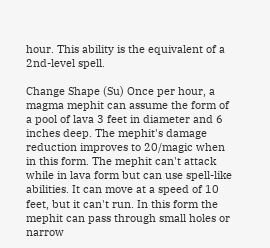hour. This ability is the equivalent of a 2nd-level spell.

Change Shape (Su) Once per hour, a magma mephit can assume the form of a pool of lava 3 feet in diameter and 6 inches deep. The mephit's damage reduction improves to 20/magic when in this form. The mephit can't attack while in lava form but can use spell-like abilities. It can move at a speed of 10 feet, but it can't run. In this form the mephit can pass through small holes or narrow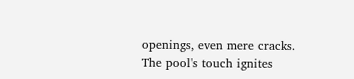openings, even mere cracks. The pool's touch ignites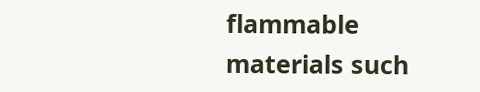flammable materials such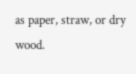as paper, straw, or dry wood.